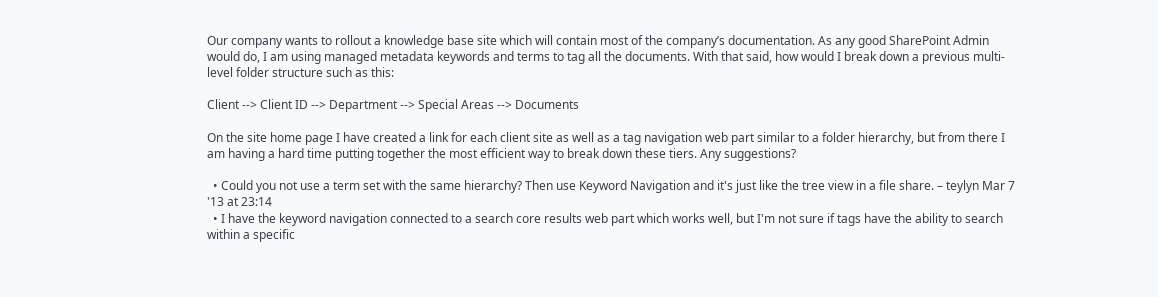Our company wants to rollout a knowledge base site which will contain most of the company’s documentation. As any good SharePoint Admin would do, I am using managed metadata keywords and terms to tag all the documents. With that said, how would I break down a previous multi-level folder structure such as this:

Client --> Client ID --> Department --> Special Areas --> Documents

On the site home page I have created a link for each client site as well as a tag navigation web part similar to a folder hierarchy, but from there I am having a hard time putting together the most efficient way to break down these tiers. Any suggestions?

  • Could you not use a term set with the same hierarchy? Then use Keyword Navigation and it's just like the tree view in a file share. – teylyn Mar 7 '13 at 23:14
  • I have the keyword navigation connected to a search core results web part which works well, but I'm not sure if tags have the ability to search within a specific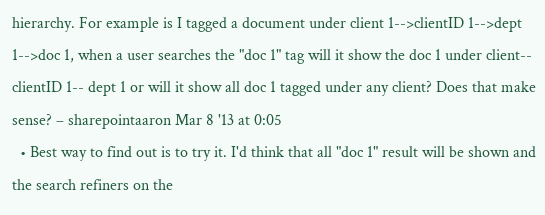hierarchy. For example is I tagged a document under client 1-->clientID 1-->dept 1-->doc 1, when a user searches the "doc 1" tag will it show the doc 1 under client-- clientID 1-- dept 1 or will it show all doc 1 tagged under any client? Does that make sense? – sharepointaaron Mar 8 '13 at 0:05
  • Best way to find out is to try it. I'd think that all "doc 1" result will be shown and the search refiners on the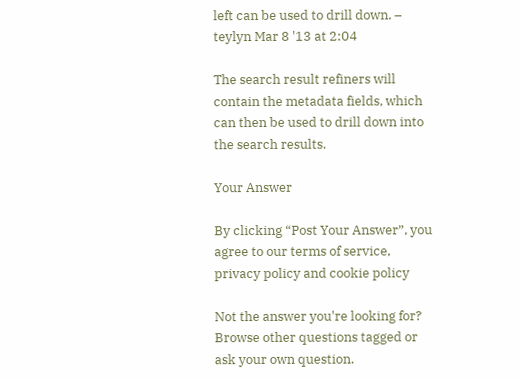left can be used to drill down. – teylyn Mar 8 '13 at 2:04

The search result refiners will contain the metadata fields, which can then be used to drill down into the search results.

Your Answer

By clicking “Post Your Answer”, you agree to our terms of service, privacy policy and cookie policy

Not the answer you're looking for? Browse other questions tagged or ask your own question.